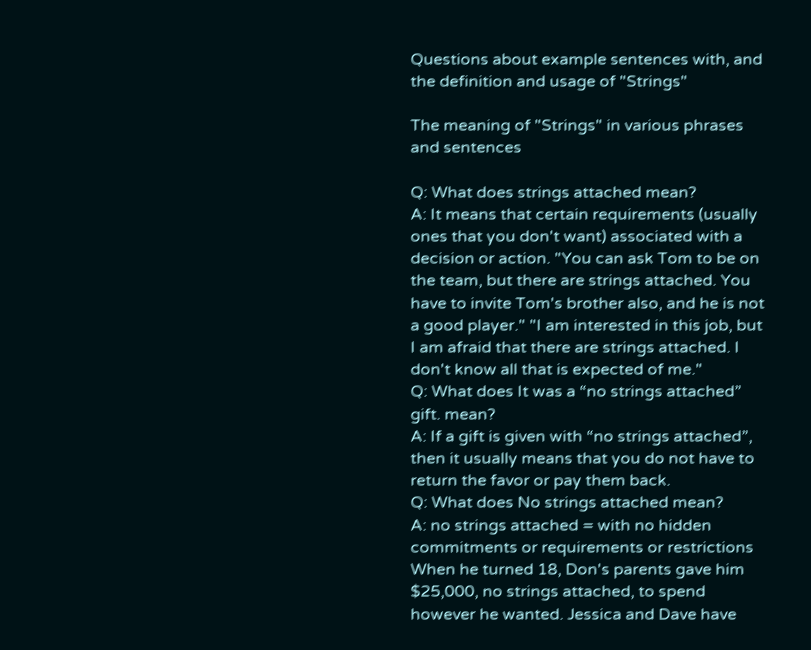Questions about example sentences with, and the definition and usage of "Strings"

The meaning of "Strings" in various phrases and sentences

Q: What does strings attached mean?
A: It means that certain requirements (usually ones that you don't want) associated with a decision or action. "You can ask Tom to be on the team, but there are strings attached. You have to invite Tom's brother also, and he is not a good player." "I am interested in this job, but I am afraid that there are strings attached. I don't know all that is expected of me."
Q: What does It was a “no strings attached” gift. mean?
A: If a gift is given with “no strings attached”, then it usually means that you do not have to return the favor or pay them back.
Q: What does No strings attached mean?
A: no strings attached = with no hidden commitments or requirements or restrictions When he turned 18, Don's parents gave him $25,000, no strings attached, to spend however he wanted. Jessica and Dave have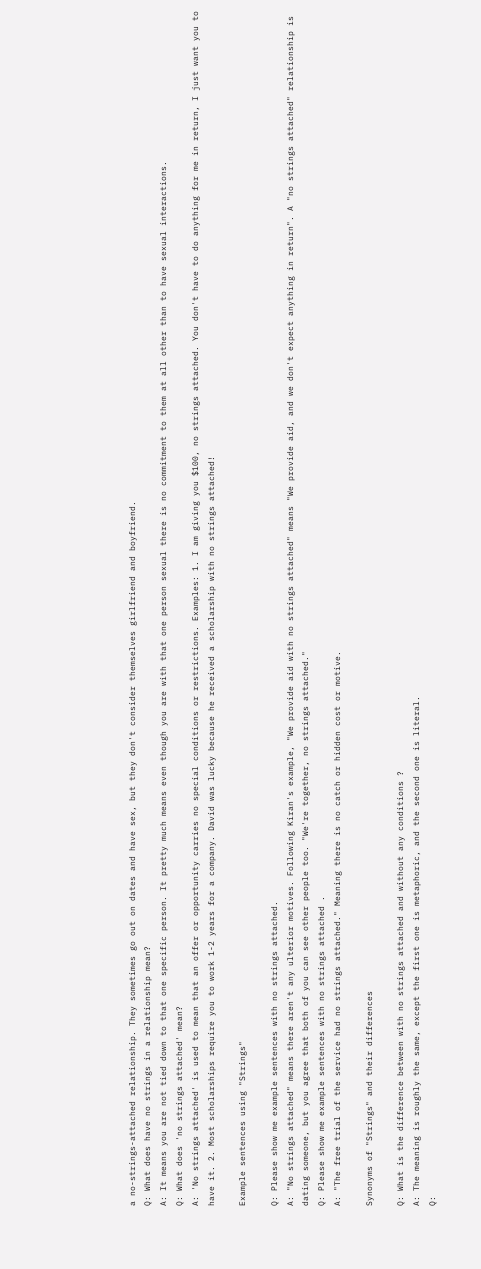a no-strings-attached relationship. They sometimes go out on dates and have sex, but they don't consider themselves girlfriend and boyfriend.
Q: What does have no strings in a relationship mean?
A: It means you are not tied down to that one specific person. It pretty much means even though you are with that one person sexual there is no commitment to them at all other than to have sexual interactions.
Q: What does 'no strings attached' mean?
A: 'No strings attached' is used to mean that an offer or opportunity carries no special conditions or restrictions. Examples: 1. I am giving you $100, no strings attached. You don't have to do anything for me in return, I just want you to have it. 2. Most scholarships require you to work 1-2 years for a company. David was lucky because he received a scholarship with no strings attached!

Example sentences using "Strings"

Q: Please show me example sentences with no strings attached.
A: "No strings attached" means there aren't any ulterior motives. Following Kiran's example, "We provide aid with no strings attached" means "We provide aid, and we don't expect anything in return". A "no strings attached" relationship is dating someone, but you agree that both of you can see other people too. "We're together, no strings attached."
Q: Please show me example sentences with no strings attached .
A: "The free trial of the service had no strings attached." Meaning there is no catch or hidden cost or motive.

Synonyms of "Strings" and their differences

Q: What is the difference between with no strings attached and without any conditions ?
A: The meaning is roughly the same, except the first one is metaphoric, and the second one is literal.
Q: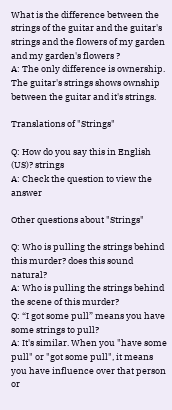What is the difference between the strings of the guitar and the guitar's strings and the flowers of my garden and my garden's flowers ?
A: The only difference is ownership. The guitar's strings shows ownship between the guitar and it's strings.

Translations of "Strings"

Q: How do you say this in English (US)? strings
A: Check the question to view the answer

Other questions about "Strings"

Q: Who is pulling the strings behind this murder? does this sound natural?
A: Who is pulling the strings behind the scene of this murder?
Q: “I got some pull” means you have some strings to pull?
A: It's similar. When you "have some pull" or "got some pull", it means you have influence over that person or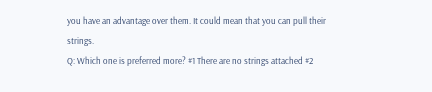you have an advantage over them. It could mean that you can pull their strings.
Q: Which one is preferred more? #1 There are no strings attached #2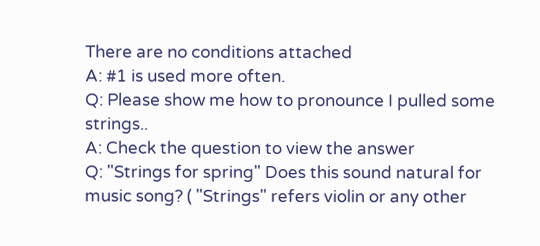There are no conditions attached
A: #1 is used more often.
Q: Please show me how to pronounce I pulled some strings..
A: Check the question to view the answer
Q: "Strings for spring" Does this sound natural for music song? ( "Strings" refers violin or any other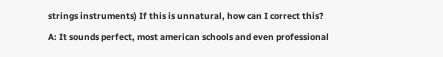strings instruments) If this is unnatural, how can I correct this?
A: It sounds perfect, most american schools and even professional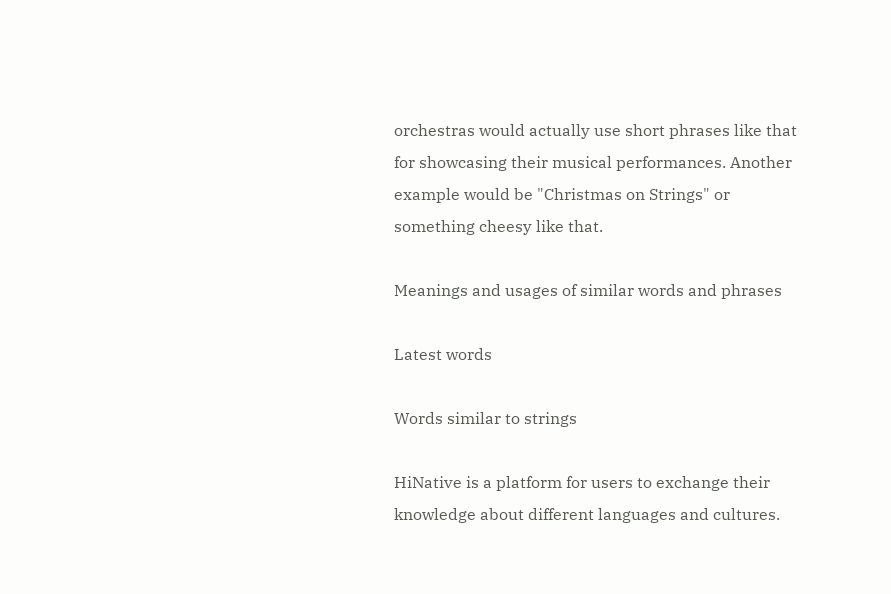orchestras would actually use short phrases like that for showcasing their musical performances. Another example would be "Christmas on Strings" or something cheesy like that.

Meanings and usages of similar words and phrases

Latest words

Words similar to strings

HiNative is a platform for users to exchange their knowledge about different languages and cultures.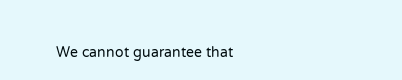We cannot guarantee that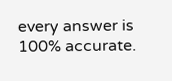every answer is 100% accurate.